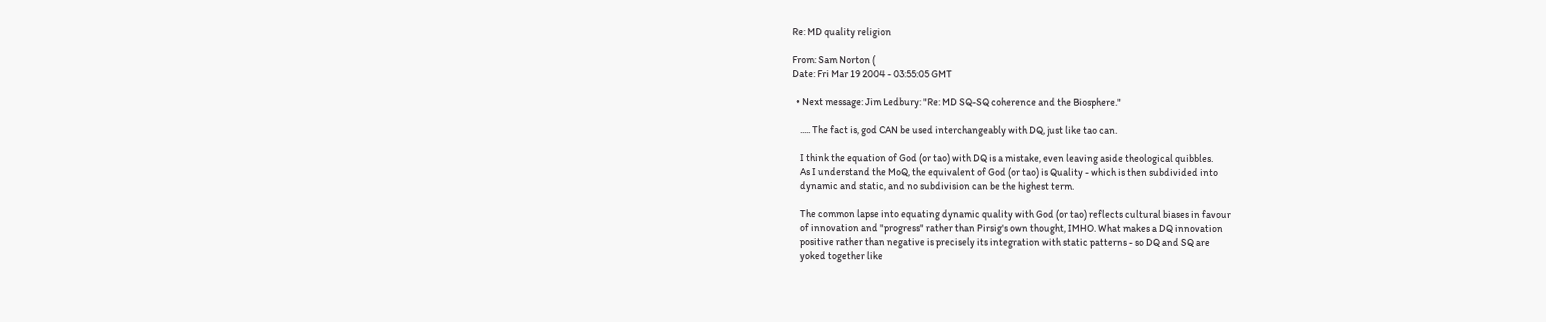Re: MD quality religion

From: Sam Norton (
Date: Fri Mar 19 2004 - 03:55:05 GMT

  • Next message: Jim Ledbury: "Re: MD SQ-SQ coherence and the Biosphere."

    ..... The fact is, god CAN be used interchangeably with DQ, just like tao can.

    I think the equation of God (or tao) with DQ is a mistake, even leaving aside theological quibbles.
    As I understand the MoQ, the equivalent of God (or tao) is Quality - which is then subdivided into
    dynamic and static, and no subdivision can be the highest term.

    The common lapse into equating dynamic quality with God (or tao) reflects cultural biases in favour
    of innovation and "progress" rather than Pirsig's own thought, IMHO. What makes a DQ innovation
    positive rather than negative is precisely its integration with static patterns - so DQ and SQ are
    yoked together like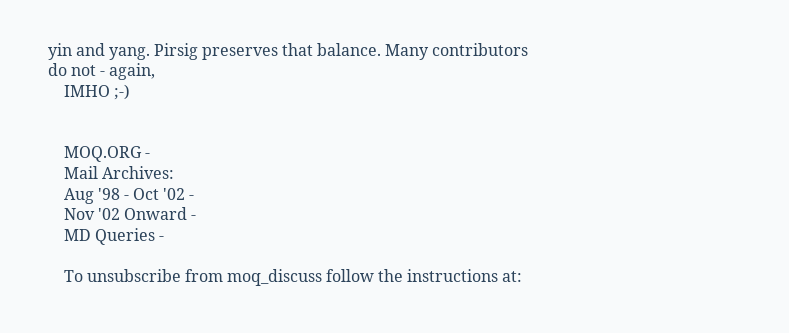yin and yang. Pirsig preserves that balance. Many contributors do not - again,
    IMHO ;-)


    MOQ.ORG -
    Mail Archives:
    Aug '98 - Oct '02 -
    Nov '02 Onward -
    MD Queries -

    To unsubscribe from moq_discuss follow the instructions at: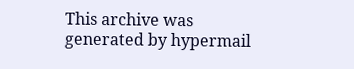This archive was generated by hypermail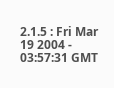2.1.5 : Fri Mar 19 2004 - 03:57:31 GMT